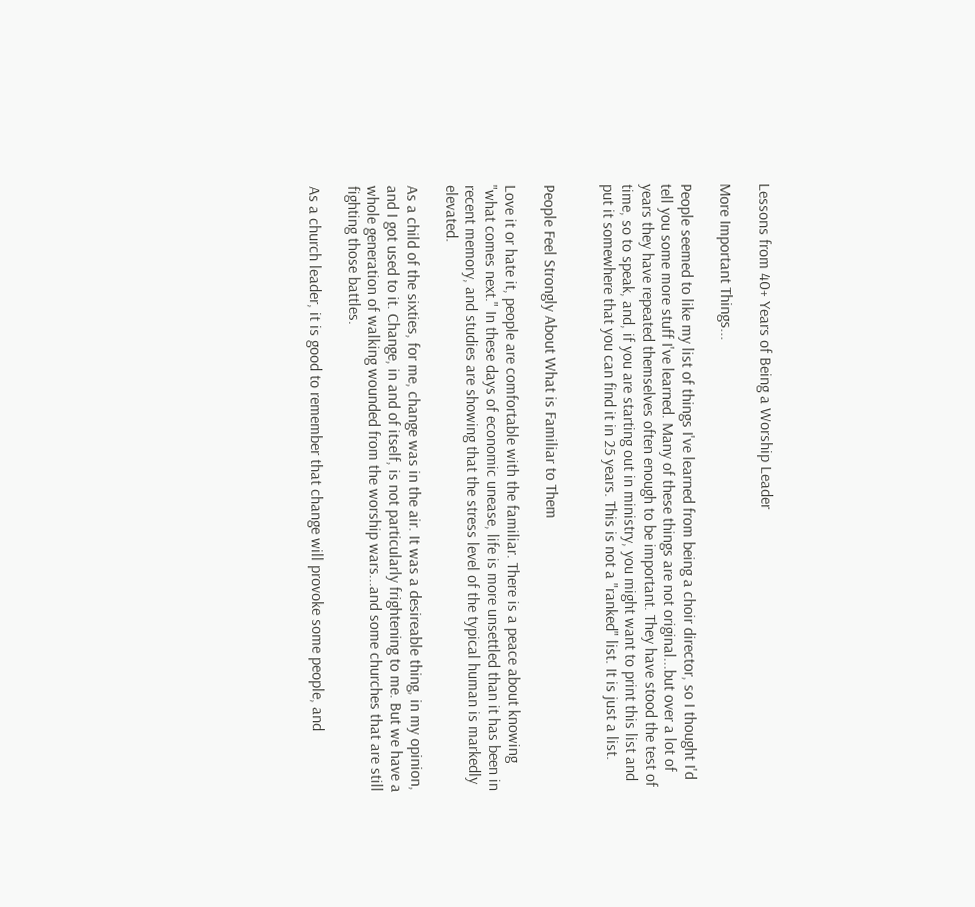Lessons from 40+ Years of Being a Worship Leader

More Important Things...

People seemed to like my list of things I've learned from being a choir director, so I thought I'd tell you some more stuff I've learned. Many of these things are not original...but over a lot of years they have repeated themselves often enough to be important. They have stood the test of time, so to speak, and, if you are starting out in ministry, you might want to print this list and put it somewhere that you can find it in 25 years. This is not a "ranked" list. It is just a list.


People Feel Strongly About What is Familiar to Them

Love it or hate it, people are comfortable with the familiar. There is a peace about knowing "what comes next." In these days of economic unease, life is more unsettled than it has been in recent memory, and studies are showing that the stress level of the typical human is markedly elevated.

As a child of the sixties, for me, change was in the air. It was a desireable thing, in my opinion, and I got used to it. Change, in and of itself, is not particularly frightening to me. But we have a whole generation of walking wounded from the worship wars...and some churches that are still fighting those battles.

As a church leader, it is good to remember that change will provoke some people, and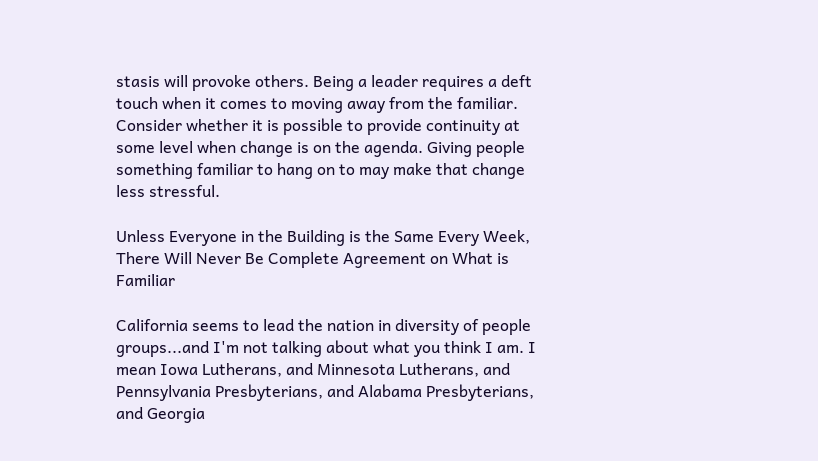stasis will provoke others. Being a leader requires a deft touch when it comes to moving away from the familiar. Consider whether it is possible to provide continuity at some level when change is on the agenda. Giving people something familiar to hang on to may make that change less stressful.

Unless Everyone in the Building is the Same Every Week, There Will Never Be Complete Agreement on What is Familiar

California seems to lead the nation in diversity of people groups...and I'm not talking about what you think I am. I mean Iowa Lutherans, and Minnesota Lutherans, and Pennsylvania Presbyterians, and Alabama Presbyterians, and Georgia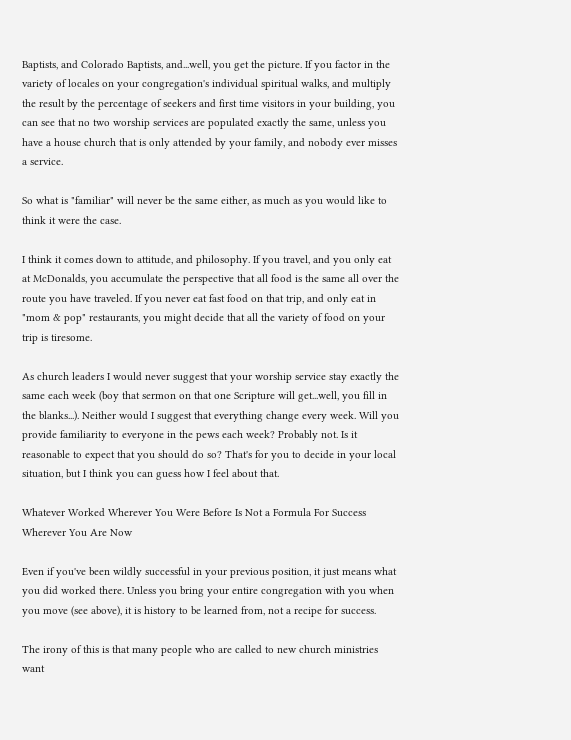Baptists, and Colorado Baptists, and...well, you get the picture. If you factor in the variety of locales on your congregation's individual spiritual walks, and multiply the result by the percentage of seekers and first time visitors in your building, you can see that no two worship services are populated exactly the same, unless you have a house church that is only attended by your family, and nobody ever misses a service.

So what is "familiar" will never be the same either, as much as you would like to think it were the case.

I think it comes down to attitude, and philosophy. If you travel, and you only eat at McDonalds, you accumulate the perspective that all food is the same all over the route you have traveled. If you never eat fast food on that trip, and only eat in "mom & pop" restaurants, you might decide that all the variety of food on your trip is tiresome.

As church leaders I would never suggest that your worship service stay exactly the same each week (boy that sermon on that one Scripture will get...well, you fill in the blanks...). Neither would I suggest that everything change every week. Will you provide familiarity to everyone in the pews each week? Probably not. Is it reasonable to expect that you should do so? That's for you to decide in your local situation, but I think you can guess how I feel about that.

Whatever Worked Wherever You Were Before Is Not a Formula For Success Wherever You Are Now

Even if you've been wildly successful in your previous position, it just means what you did worked there. Unless you bring your entire congregation with you when you move (see above), it is history to be learned from, not a recipe for success.

The irony of this is that many people who are called to new church ministries want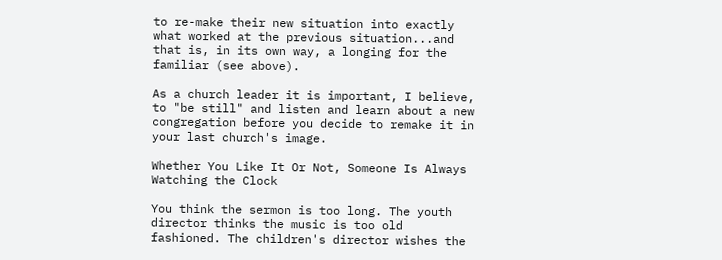to re-make their new situation into exactly what worked at the previous situation...and that is, in its own way, a longing for the familiar (see above).

As a church leader it is important, I believe, to "be still" and listen and learn about a new congregation before you decide to remake it in your last church's image.

Whether You Like It Or Not, Someone Is Always Watching the Clock

You think the sermon is too long. The youth director thinks the music is too old fashioned. The children's director wishes the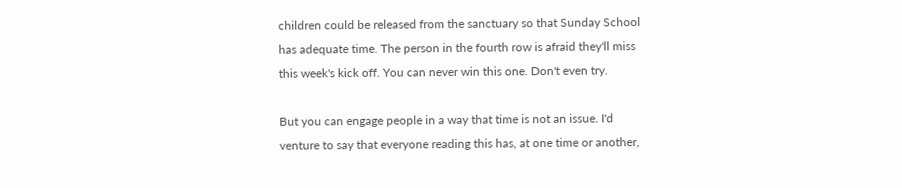children could be released from the sanctuary so that Sunday School has adequate time. The person in the fourth row is afraid they'll miss this week's kick off. You can never win this one. Don't even try.

But you can engage people in a way that time is not an issue. I'd venture to say that everyone reading this has, at one time or another,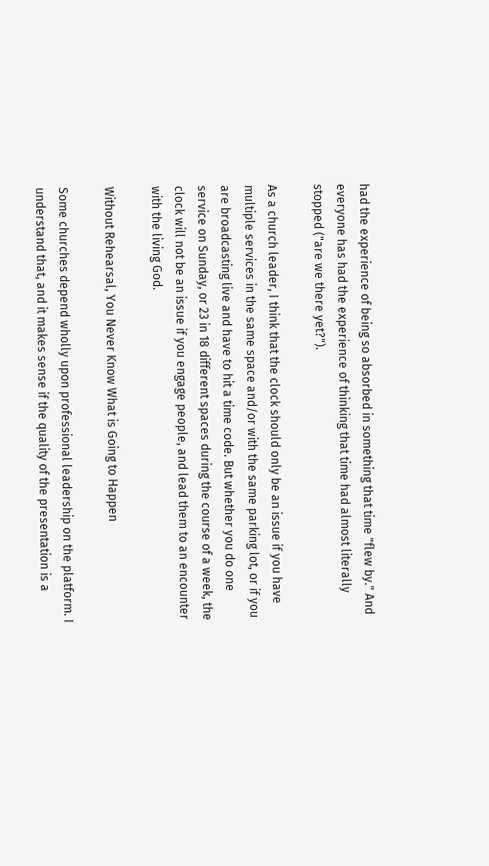had the experience of being so absorbed in something that time "flew by." And everyone has had the experience of thinking that time had almost literally stopped ("are we there yet?").

As a church leader, I think that the clock should only be an issue if you have multiple services in the same space and/or with the same parking lot, or if you are broadcasting live and have to hit a time code. But whether you do one service on Sunday, or 23 in 18 different spaces during the course of a week, the clock will not be an issue if you engage people, and lead them to an encounter with the living God.

Without Rehearsal, You Never Know What is Going to Happen

Some churches depend wholly upon professional leadership on the platform. I understand that, and it makes sense if the quality of the presentation is a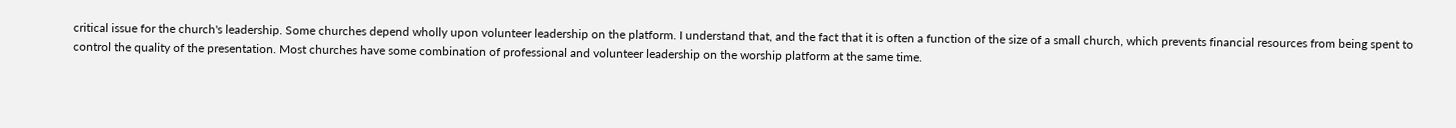critical issue for the church's leadership. Some churches depend wholly upon volunteer leadership on the platform. I understand that, and the fact that it is often a function of the size of a small church, which prevents financial resources from being spent to control the quality of the presentation. Most churches have some combination of professional and volunteer leadership on the worship platform at the same time.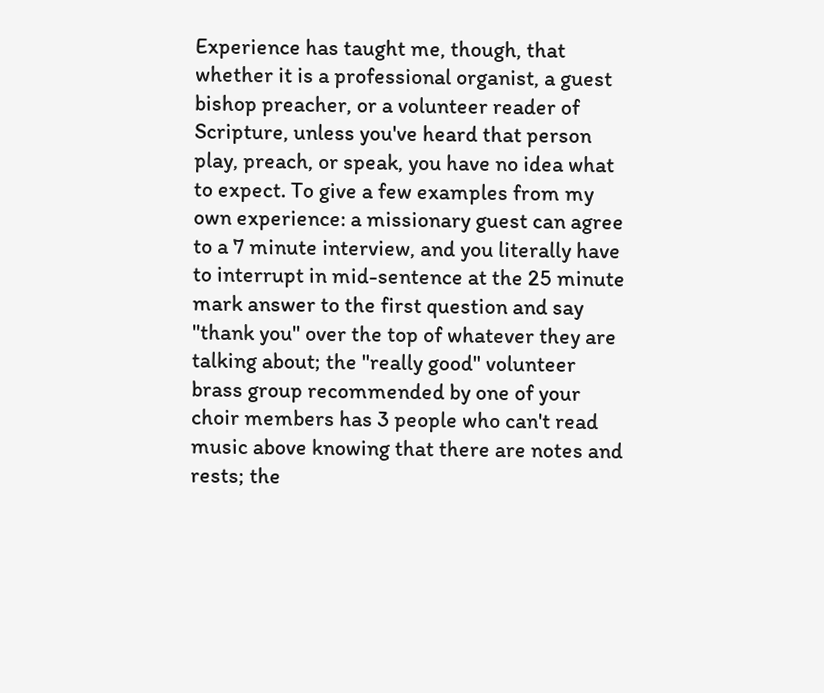Experience has taught me, though, that whether it is a professional organist, a guest bishop preacher, or a volunteer reader of Scripture, unless you've heard that person play, preach, or speak, you have no idea what to expect. To give a few examples from my own experience: a missionary guest can agree to a 7 minute interview, and you literally have to interrupt in mid-sentence at the 25 minute mark answer to the first question and say "thank you" over the top of whatever they are talking about; the "really good" volunteer brass group recommended by one of your choir members has 3 people who can't read music above knowing that there are notes and rests; the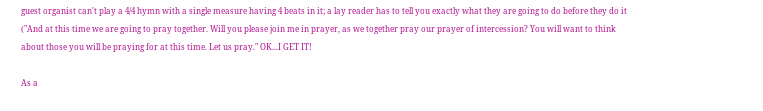guest organist can't play a 4/4 hymn with a single measure having 4 beats in it; a lay reader has to tell you exactly what they are going to do before they do it ("And at this time we are going to pray together. Will you please join me in prayer, as we together pray our prayer of intercession? You will want to think about those you will be praying for at this time. Let us pray." OK...I GET IT!

As a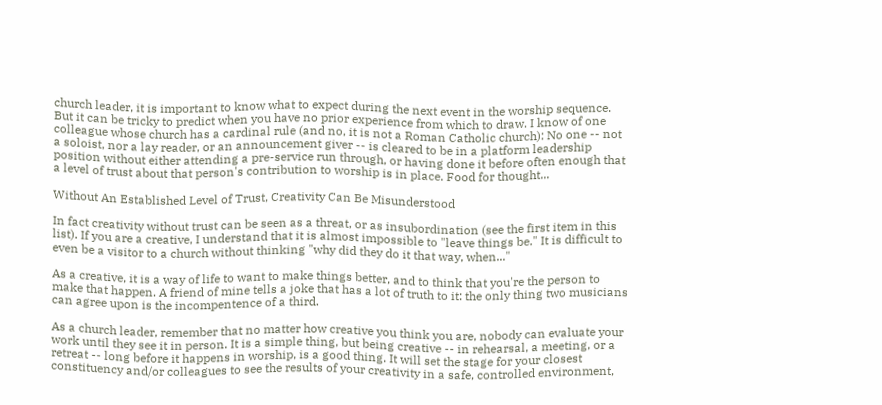church leader, it is important to know what to expect during the next event in the worship sequence. But it can be tricky to predict when you have no prior experience from which to draw. I know of one colleague whose church has a cardinal rule (and no, it is not a Roman Catholic church): No one -- not a soloist, nor a lay reader, or an announcement giver -- is cleared to be in a platform leadership position without either attending a pre-service run through, or having done it before often enough that a level of trust about that person's contribution to worship is in place. Food for thought...

Without An Established Level of Trust, Creativity Can Be Misunderstood

In fact creativity without trust can be seen as a threat, or as insubordination (see the first item in this list). If you are a creative, I understand that it is almost impossible to "leave things be." It is difficult to even be a visitor to a church without thinking "why did they do it that way, when..."

As a creative, it is a way of life to want to make things better, and to think that you're the person to make that happen. A friend of mine tells a joke that has a lot of truth to it: the only thing two musicians can agree upon is the incompentence of a third.

As a church leader, remember that no matter how creative you think you are, nobody can evaluate your work until they see it in person. It is a simple thing, but being creative -- in rehearsal, a meeting, or a retreat -- long before it happens in worship, is a good thing. It will set the stage for your closest constituency and/or colleagues to see the results of your creativity in a safe, controlled environment,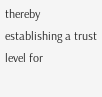thereby establishing a trust level for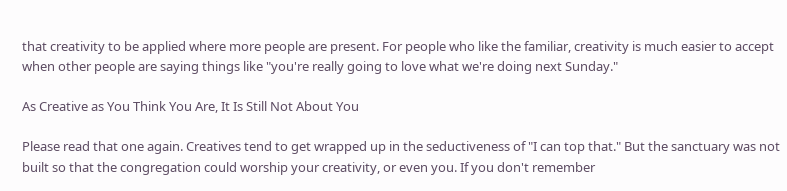that creativity to be applied where more people are present. For people who like the familiar, creativity is much easier to accept when other people are saying things like "you're really going to love what we're doing next Sunday."

As Creative as You Think You Are, It Is Still Not About You

Please read that one again. Creatives tend to get wrapped up in the seductiveness of "I can top that." But the sanctuary was not built so that the congregation could worship your creativity, or even you. If you don't remember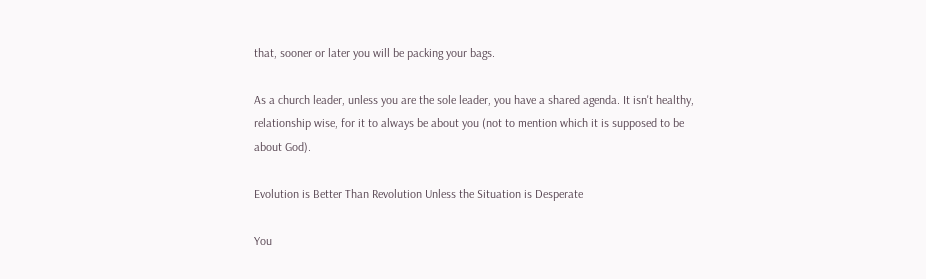that, sooner or later you will be packing your bags.

As a church leader, unless you are the sole leader, you have a shared agenda. It isn't healthy, relationship wise, for it to always be about you (not to mention which it is supposed to be about God).

Evolution is Better Than Revolution Unless the Situation is Desperate

You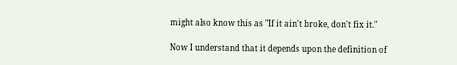might also know this as "If it ain't broke, don't fix it."

Now I understand that it depends upon the definition of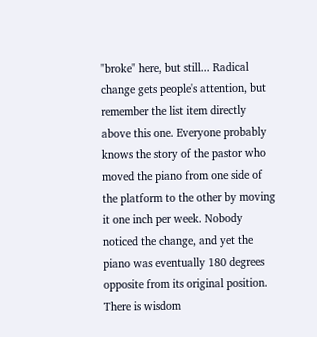"broke" here, but still... Radical change gets people's attention, but remember the list item directly above this one. Everyone probably knows the story of the pastor who moved the piano from one side of the platform to the other by moving it one inch per week. Nobody noticed the change, and yet the piano was eventually 180 degrees opposite from its original position. There is wisdom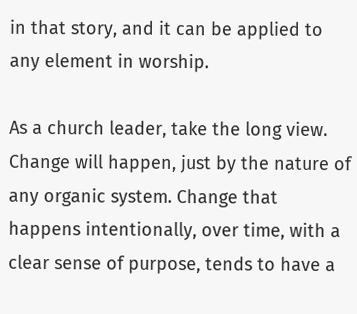in that story, and it can be applied to any element in worship.

As a church leader, take the long view. Change will happen, just by the nature of any organic system. Change that happens intentionally, over time, with a clear sense of purpose, tends to have a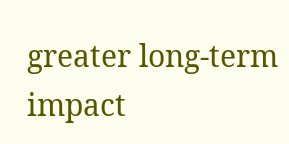greater long-term impact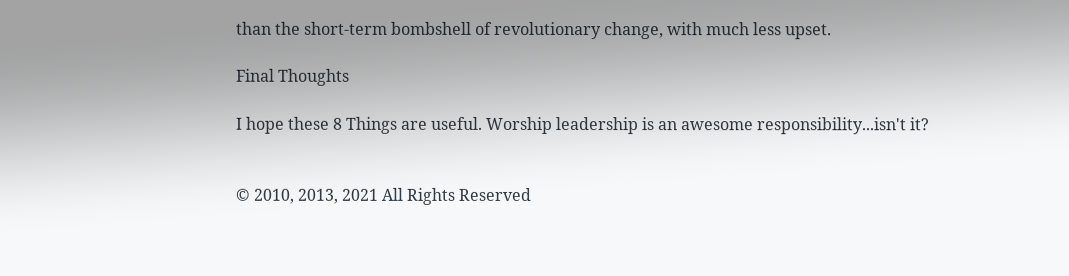than the short-term bombshell of revolutionary change, with much less upset.

Final Thoughts

I hope these 8 Things are useful. Worship leadership is an awesome responsibility...isn't it?


© 2010, 2013, 2021 All Rights Reserved